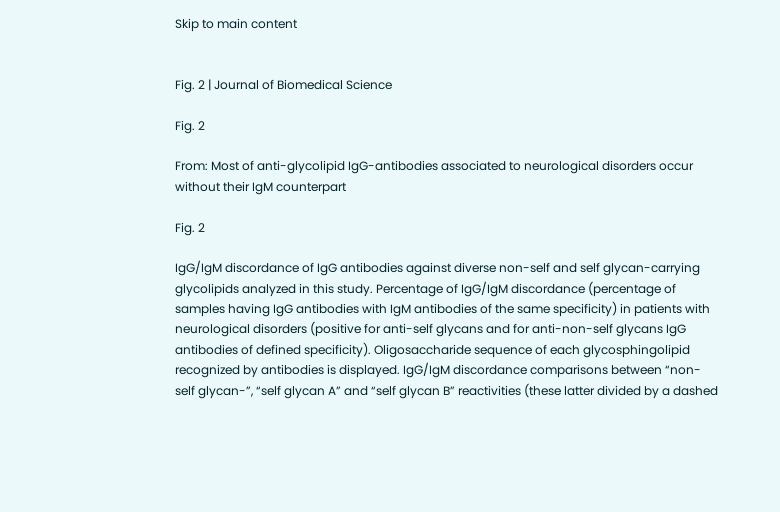Skip to main content


Fig. 2 | Journal of Biomedical Science

Fig. 2

From: Most of anti-glycolipid IgG-antibodies associated to neurological disorders occur without their IgM counterpart

Fig. 2

IgG/IgM discordance of IgG antibodies against diverse non-self and self glycan-carrying glycolipids analyzed in this study. Percentage of IgG/IgM discordance (percentage of samples having IgG antibodies with IgM antibodies of the same specificity) in patients with neurological disorders (positive for anti-self glycans and for anti-non-self glycans IgG antibodies of defined specificity). Oligosaccharide sequence of each glycosphingolipid recognized by antibodies is displayed. IgG/IgM discordance comparisons between “non-self glycan-”, “self glycan A” and “self glycan B” reactivities (these latter divided by a dashed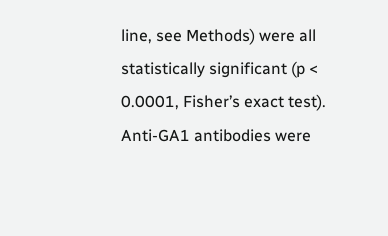line, see Methods) were all statistically significant (p < 0.0001, Fisher’s exact test). Anti-GA1 antibodies were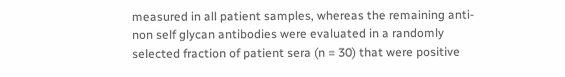measured in all patient samples, whereas the remaining anti-non self glycan antibodies were evaluated in a randomly selected fraction of patient sera (n = 30) that were positive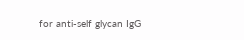for anti-self glycan IgG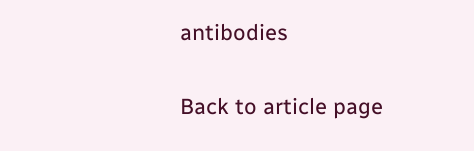antibodies

Back to article page